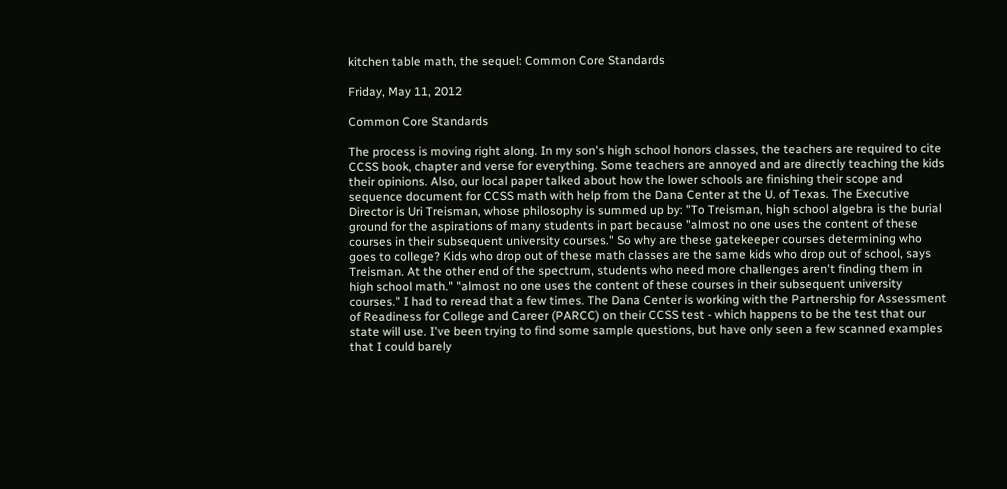kitchen table math, the sequel: Common Core Standards

Friday, May 11, 2012

Common Core Standards

The process is moving right along. In my son's high school honors classes, the teachers are required to cite CCSS book, chapter and verse for everything. Some teachers are annoyed and are directly teaching the kids their opinions. Also, our local paper talked about how the lower schools are finishing their scope and sequence document for CCSS math with help from the Dana Center at the U. of Texas. The Executive Director is Uri Treisman, whose philosophy is summed up by: "To Treisman, high school algebra is the burial ground for the aspirations of many students in part because "almost no one uses the content of these courses in their subsequent university courses." So why are these gatekeeper courses determining who goes to college? Kids who drop out of these math classes are the same kids who drop out of school, says Treisman. At the other end of the spectrum, students who need more challenges aren't finding them in high school math." "almost no one uses the content of these courses in their subsequent university courses." I had to reread that a few times. The Dana Center is working with the Partnership for Assessment of Readiness for College and Career (PARCC) on their CCSS test - which happens to be the test that our state will use. I've been trying to find some sample questions, but have only seen a few scanned examples that I could barely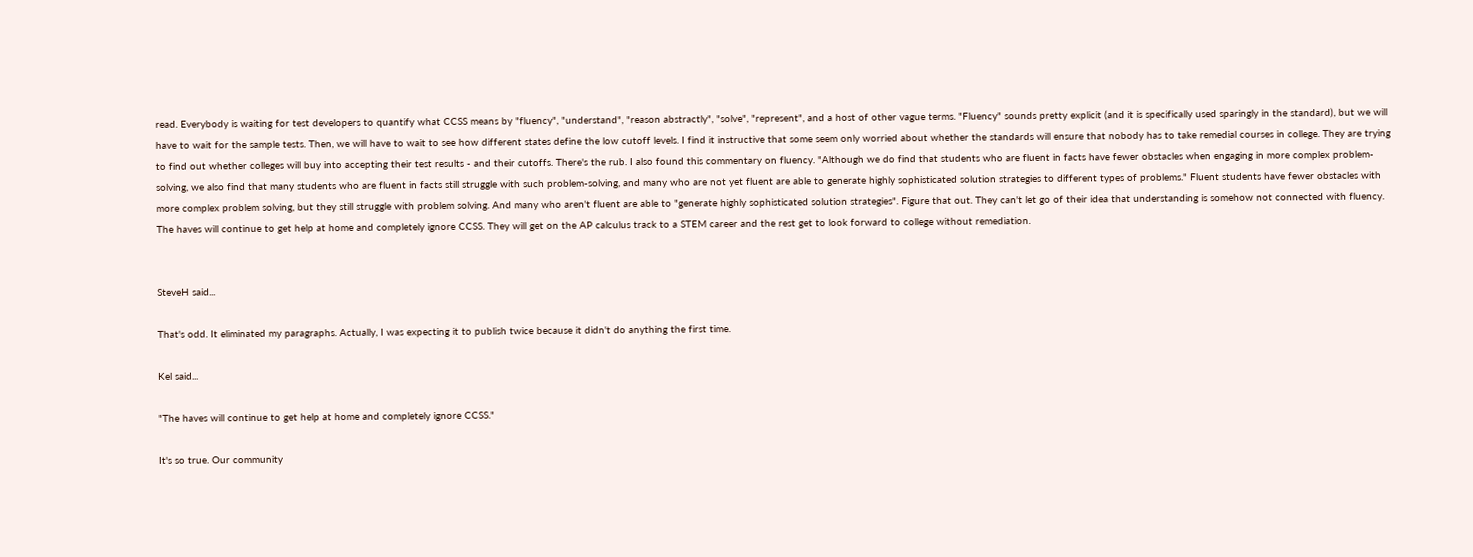read. Everybody is waiting for test developers to quantify what CCSS means by "fluency", "understand", "reason abstractly", "solve", "represent", and a host of other vague terms. "Fluency" sounds pretty explicit (and it is specifically used sparingly in the standard), but we will have to wait for the sample tests. Then, we will have to wait to see how different states define the low cutoff levels. I find it instructive that some seem only worried about whether the standards will ensure that nobody has to take remedial courses in college. They are trying to find out whether colleges will buy into accepting their test results - and their cutoffs. There's the rub. I also found this commentary on fluency. "Although we do find that students who are fluent in facts have fewer obstacles when engaging in more complex problem-solving, we also find that many students who are fluent in facts still struggle with such problem-solving, and many who are not yet fluent are able to generate highly sophisticated solution strategies to different types of problems." Fluent students have fewer obstacles with more complex problem solving, but they still struggle with problem solving. And many who aren't fluent are able to "generate highly sophisticated solution strategies". Figure that out. They can't let go of their idea that understanding is somehow not connected with fluency. The haves will continue to get help at home and completely ignore CCSS. They will get on the AP calculus track to a STEM career and the rest get to look forward to college without remediation.


SteveH said...

That's odd. It eliminated my paragraphs. Actually, I was expecting it to publish twice because it didn't do anything the first time.

Kel said...

"The haves will continue to get help at home and completely ignore CCSS."

It's so true. Our community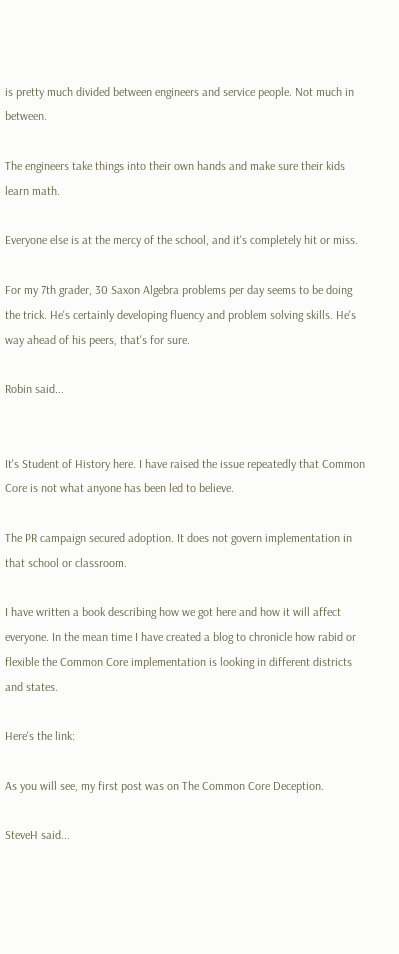is pretty much divided between engineers and service people. Not much in between.

The engineers take things into their own hands and make sure their kids learn math.

Everyone else is at the mercy of the school, and it's completely hit or miss.

For my 7th grader, 30 Saxon Algebra problems per day seems to be doing the trick. He's certainly developing fluency and problem solving skills. He's way ahead of his peers, that's for sure.

Robin said...


It's Student of History here. I have raised the issue repeatedly that Common Core is not what anyone has been led to believe.

The PR campaign secured adoption. It does not govern implementation in that school or classroom.

I have written a book describing how we got here and how it will affect everyone. In the mean time I have created a blog to chronicle how rabid or flexible the Common Core implementation is looking in different districts and states.

Here's the link:

As you will see, my first post was on The Common Core Deception.

SteveH said...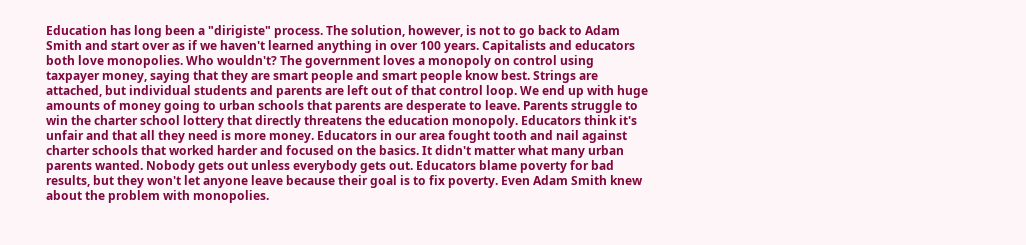Education has long been a "dirigiste" process. The solution, however, is not to go back to Adam Smith and start over as if we haven't learned anything in over 100 years. Capitalists and educators both love monopolies. Who wouldn't? The government loves a monopoly on control using taxpayer money, saying that they are smart people and smart people know best. Strings are attached, but individual students and parents are left out of that control loop. We end up with huge amounts of money going to urban schools that parents are desperate to leave. Parents struggle to win the charter school lottery that directly threatens the education monopoly. Educators think it's unfair and that all they need is more money. Educators in our area fought tooth and nail against charter schools that worked harder and focused on the basics. It didn't matter what many urban parents wanted. Nobody gets out unless everybody gets out. Educators blame poverty for bad results, but they won't let anyone leave because their goal is to fix poverty. Even Adam Smith knew about the problem with monopolies.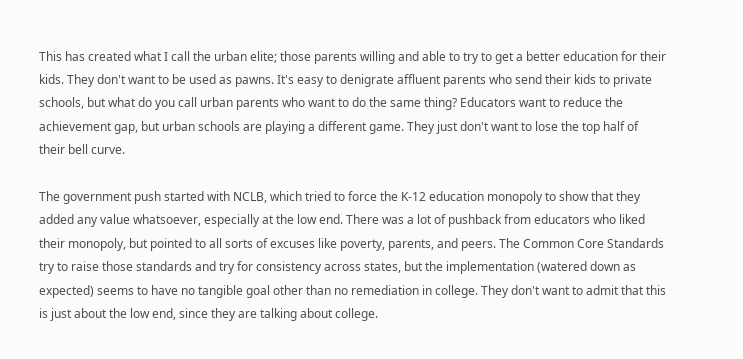This has created what I call the urban elite; those parents willing and able to try to get a better education for their kids. They don't want to be used as pawns. It's easy to denigrate affluent parents who send their kids to private schools, but what do you call urban parents who want to do the same thing? Educators want to reduce the achievement gap, but urban schools are playing a different game. They just don't want to lose the top half of their bell curve.

The government push started with NCLB, which tried to force the K-12 education monopoly to show that they added any value whatsoever, especially at the low end. There was a lot of pushback from educators who liked their monopoly, but pointed to all sorts of excuses like poverty, parents, and peers. The Common Core Standards try to raise those standards and try for consistency across states, but the implementation (watered down as expected) seems to have no tangible goal other than no remediation in college. They don't want to admit that this is just about the low end, since they are talking about college.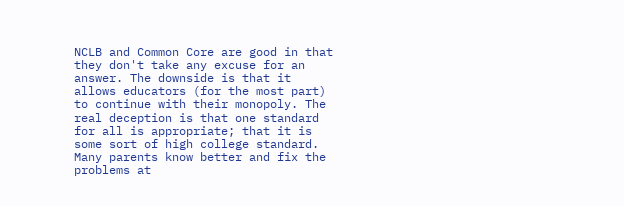NCLB and Common Core are good in that they don't take any excuse for an answer. The downside is that it allows educators (for the most part) to continue with their monopoly. The real deception is that one standard for all is appropriate; that it is some sort of high college standard. Many parents know better and fix the problems at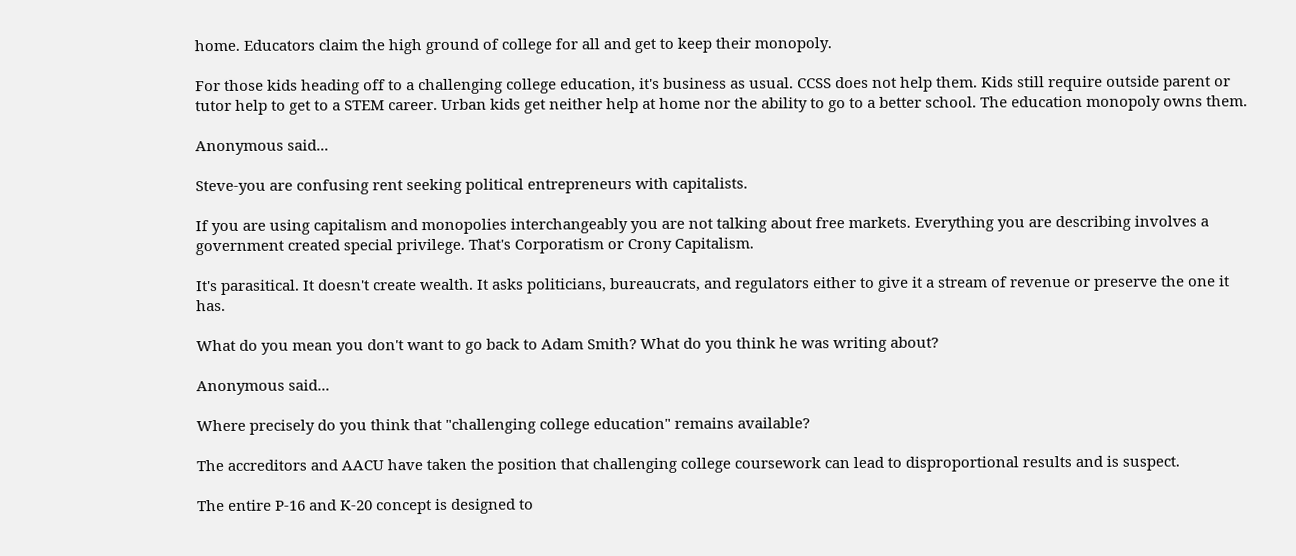home. Educators claim the high ground of college for all and get to keep their monopoly.

For those kids heading off to a challenging college education, it's business as usual. CCSS does not help them. Kids still require outside parent or tutor help to get to a STEM career. Urban kids get neither help at home nor the ability to go to a better school. The education monopoly owns them.

Anonymous said...

Steve-you are confusing rent seeking political entrepreneurs with capitalists.

If you are using capitalism and monopolies interchangeably you are not talking about free markets. Everything you are describing involves a government created special privilege. That's Corporatism or Crony Capitalism.

It's parasitical. It doesn't create wealth. It asks politicians, bureaucrats, and regulators either to give it a stream of revenue or preserve the one it has.

What do you mean you don't want to go back to Adam Smith? What do you think he was writing about?

Anonymous said...

Where precisely do you think that "challenging college education" remains available?

The accreditors and AACU have taken the position that challenging college coursework can lead to disproportional results and is suspect.

The entire P-16 and K-20 concept is designed to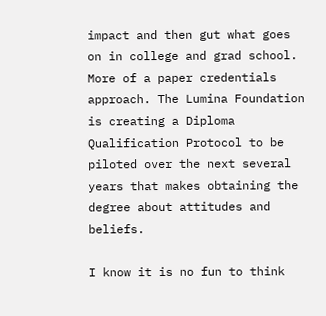impact and then gut what goes on in college and grad school. More of a paper credentials approach. The Lumina Foundation is creating a Diploma Qualification Protocol to be piloted over the next several years that makes obtaining the degree about attitudes and beliefs.

I know it is no fun to think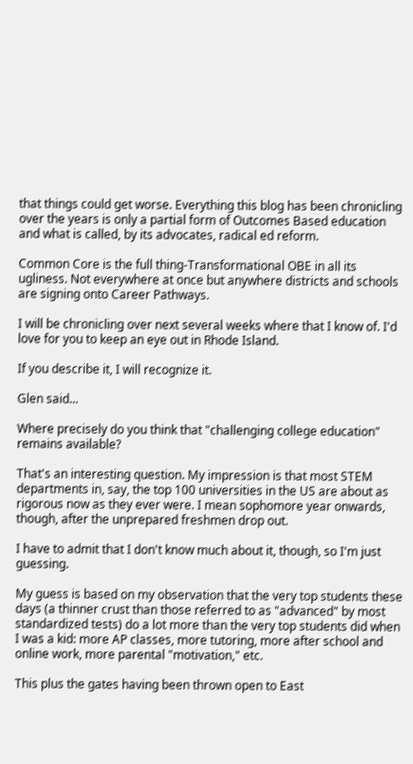that things could get worse. Everything this blog has been chronicling over the years is only a partial form of Outcomes Based education and what is called, by its advocates, radical ed reform.

Common Core is the full thing-Transformational OBE in all its ugliness. Not everywhere at once but anywhere districts and schools are signing onto Career Pathways.

I will be chronicling over next several weeks where that I know of. I'd love for you to keep an eye out in Rhode Island.

If you describe it, I will recognize it.

Glen said...

Where precisely do you think that "challenging college education" remains available?

That's an interesting question. My impression is that most STEM departments in, say, the top 100 universities in the US are about as rigorous now as they ever were. I mean sophomore year onwards, though, after the unprepared freshmen drop out.

I have to admit that I don't know much about it, though, so I'm just guessing.

My guess is based on my observation that the very top students these days (a thinner crust than those referred to as "advanced" by most standardized tests) do a lot more than the very top students did when I was a kid: more AP classes, more tutoring, more after school and online work, more parental "motivation," etc.

This plus the gates having been thrown open to East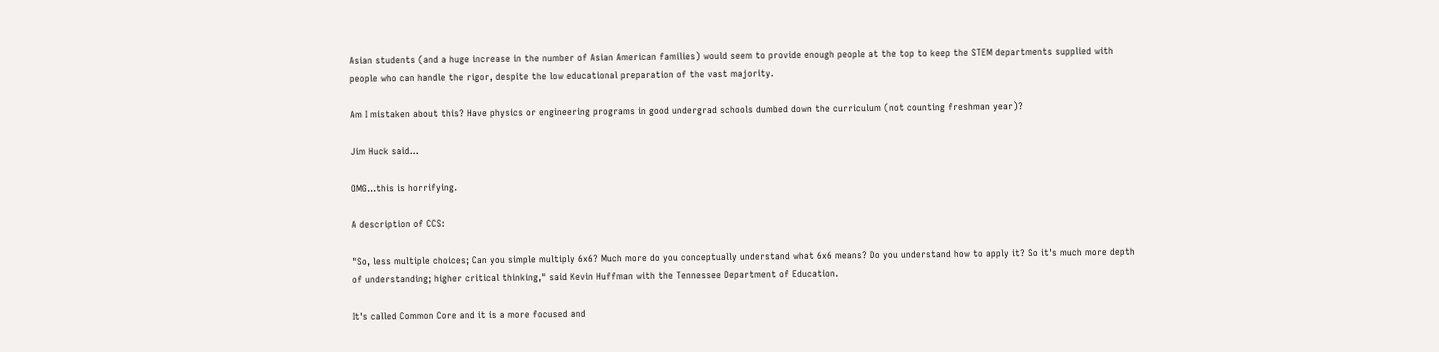Asian students (and a huge increase in the number of Asian American families) would seem to provide enough people at the top to keep the STEM departments supplied with people who can handle the rigor, despite the low educational preparation of the vast majority.

Am I mistaken about this? Have physics or engineering programs in good undergrad schools dumbed down the curriculum (not counting freshman year)?

Jim Huck said...

OMG...this is horrifying.

A description of CCS:

"So, less multiple choices; Can you simple multiply 6x6? Much more do you conceptually understand what 6x6 means? Do you understand how to apply it? So it's much more depth of understanding; higher critical thinking," said Kevin Huffman with the Tennessee Department of Education.

It's called Common Core and it is a more focused and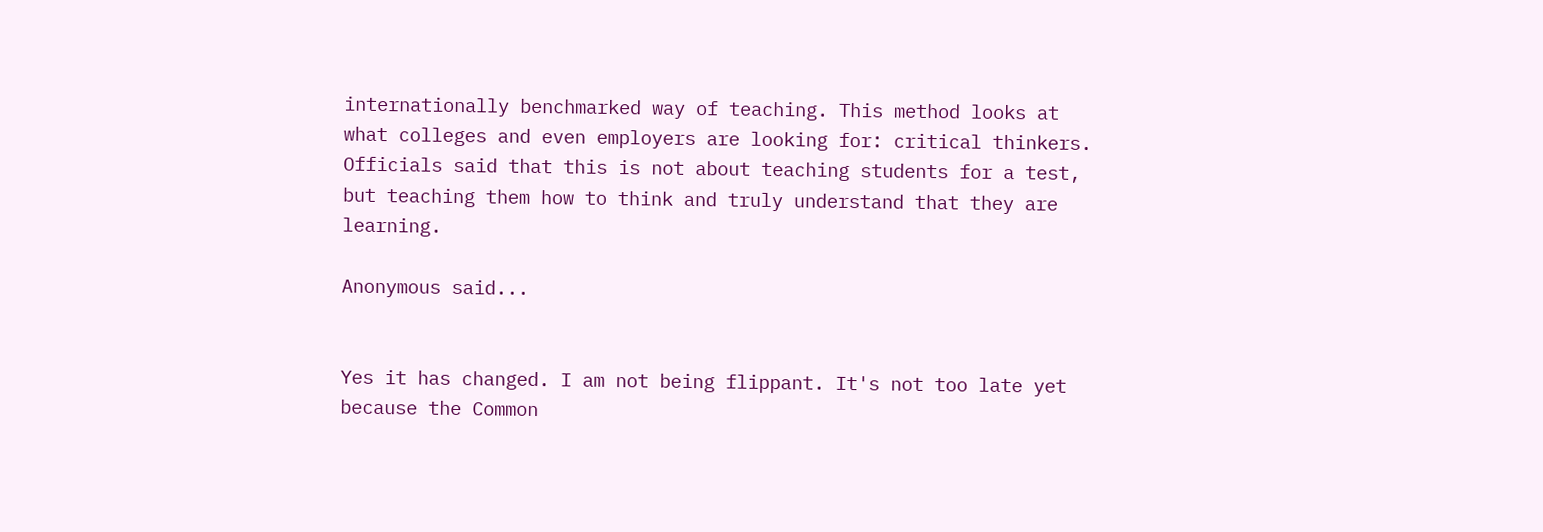internationally benchmarked way of teaching. This method looks at what colleges and even employers are looking for: critical thinkers. Officials said that this is not about teaching students for a test, but teaching them how to think and truly understand that they are learning.

Anonymous said...


Yes it has changed. I am not being flippant. It's not too late yet because the Common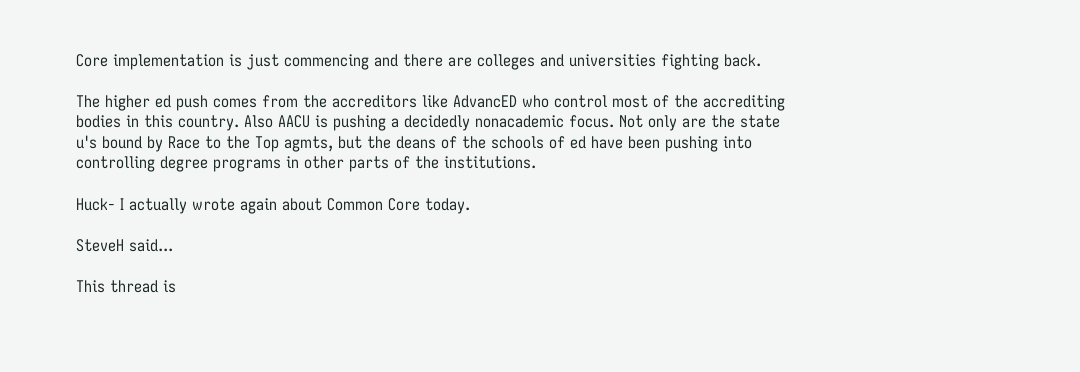Core implementation is just commencing and there are colleges and universities fighting back.

The higher ed push comes from the accreditors like AdvancED who control most of the accrediting bodies in this country. Also AACU is pushing a decidedly nonacademic focus. Not only are the state u's bound by Race to the Top agmts, but the deans of the schools of ed have been pushing into controlling degree programs in other parts of the institutions.

Huck- I actually wrote again about Common Core today.

SteveH said...

This thread is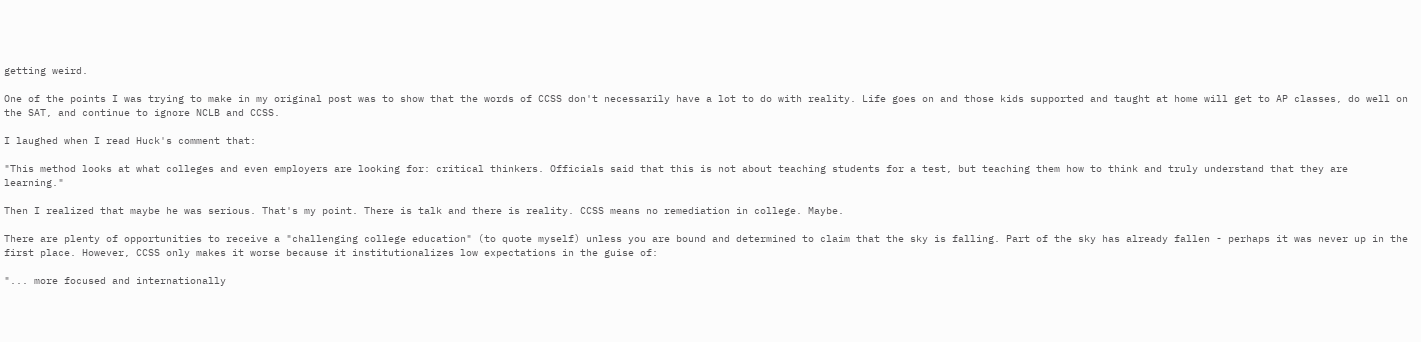getting weird.

One of the points I was trying to make in my original post was to show that the words of CCSS don't necessarily have a lot to do with reality. Life goes on and those kids supported and taught at home will get to AP classes, do well on the SAT, and continue to ignore NCLB and CCSS.

I laughed when I read Huck's comment that:

"This method looks at what colleges and even employers are looking for: critical thinkers. Officials said that this is not about teaching students for a test, but teaching them how to think and truly understand that they are learning."

Then I realized that maybe he was serious. That's my point. There is talk and there is reality. CCSS means no remediation in college. Maybe.

There are plenty of opportunities to receive a "challenging college education" (to quote myself) unless you are bound and determined to claim that the sky is falling. Part of the sky has already fallen - perhaps it was never up in the first place. However, CCSS only makes it worse because it institutionalizes low expectations in the guise of:

"... more focused and internationally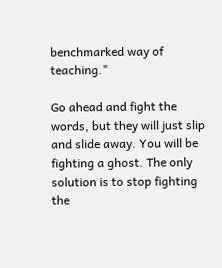benchmarked way of teaching."

Go ahead and fight the words, but they will just slip and slide away. You will be fighting a ghost. The only solution is to stop fighting the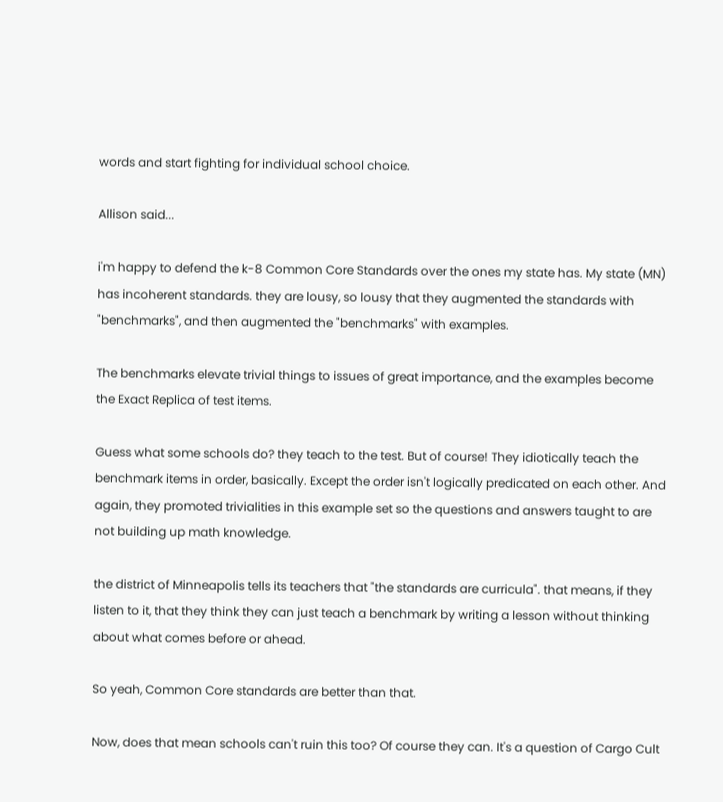words and start fighting for individual school choice.

Allison said...

i'm happy to defend the k-8 Common Core Standards over the ones my state has. My state (MN) has incoherent standards. they are lousy, so lousy that they augmented the standards with "benchmarks", and then augmented the "benchmarks" with examples.

The benchmarks elevate trivial things to issues of great importance, and the examples become the Exact Replica of test items.

Guess what some schools do? they teach to the test. But of course! They idiotically teach the benchmark items in order, basically. Except the order isn't logically predicated on each other. And again, they promoted trivialities in this example set so the questions and answers taught to are not building up math knowledge.

the district of Minneapolis tells its teachers that "the standards are curricula". that means, if they listen to it, that they think they can just teach a benchmark by writing a lesson without thinking about what comes before or ahead.

So yeah, Common Core standards are better than that.

Now, does that mean schools can't ruin this too? Of course they can. It's a question of Cargo Cult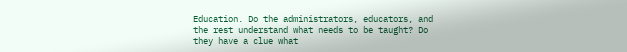Education. Do the administrators, educators, and the rest understand what needs to be taught? Do they have a clue what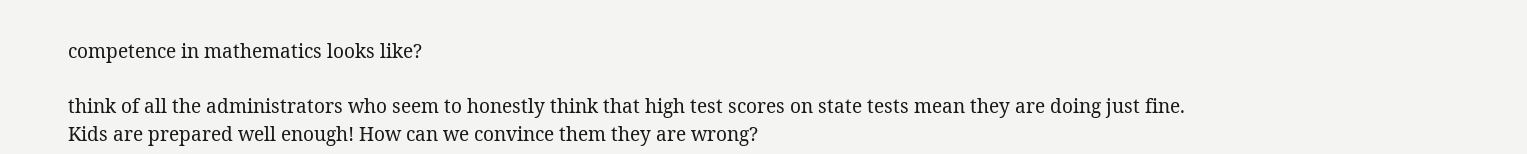competence in mathematics looks like?

think of all the administrators who seem to honestly think that high test scores on state tests mean they are doing just fine. Kids are prepared well enough! How can we convince them they are wrong?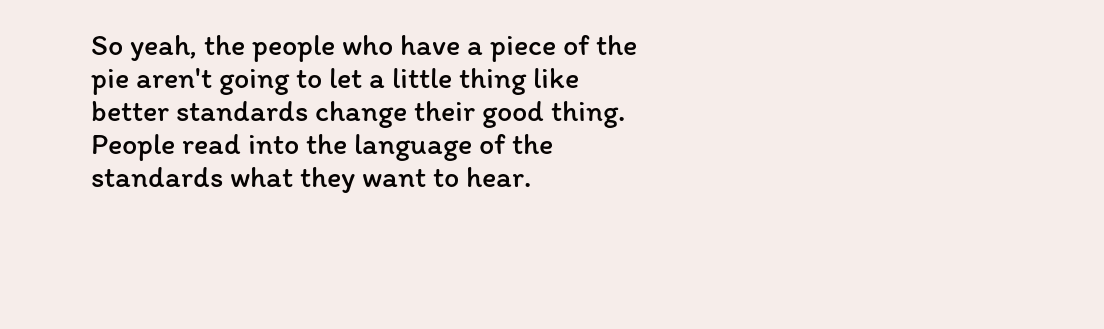So yeah, the people who have a piece of the pie aren't going to let a little thing like better standards change their good thing. People read into the language of the standards what they want to hear.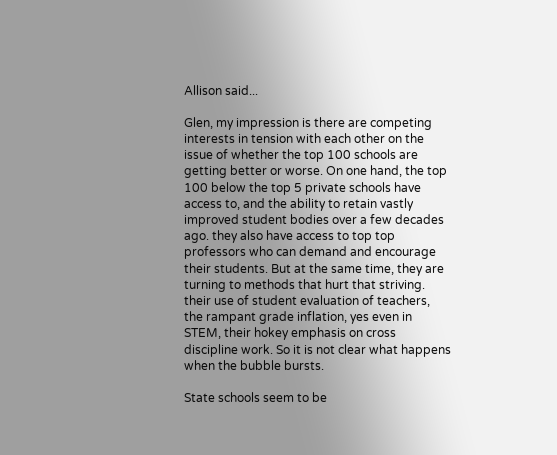Allison said...

Glen, my impression is there are competing interests in tension with each other on the issue of whether the top 100 schools are getting better or worse. On one hand, the top 100 below the top 5 private schools have access to, and the ability to retain vastly improved student bodies over a few decades ago. they also have access to top top professors who can demand and encourage their students. But at the same time, they are turning to methods that hurt that striving. their use of student evaluation of teachers, the rampant grade inflation, yes even in STEM, their hokey emphasis on cross discipline work. So it is not clear what happens when the bubble bursts.

State schools seem to be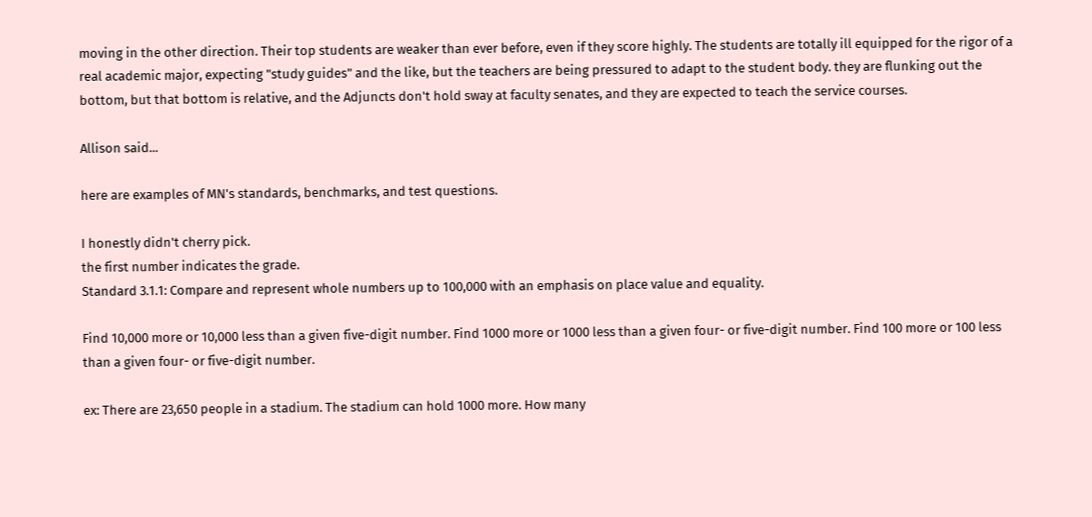moving in the other direction. Their top students are weaker than ever before, even if they score highly. The students are totally ill equipped for the rigor of a real academic major, expecting "study guides" and the like, but the teachers are being pressured to adapt to the student body. they are flunking out the bottom, but that bottom is relative, and the Adjuncts don't hold sway at faculty senates, and they are expected to teach the service courses.

Allison said...

here are examples of MN's standards, benchmarks, and test questions.

I honestly didn't cherry pick.
the first number indicates the grade.
Standard 3.1.1: Compare and represent whole numbers up to 100,000 with an emphasis on place value and equality.

Find 10,000 more or 10,000 less than a given five-digit number. Find 1000 more or 1000 less than a given four- or five-digit number. Find 100 more or 100 less than a given four- or five-digit number.

ex: There are 23,650 people in a stadium. The stadium can hold 1000 more. How many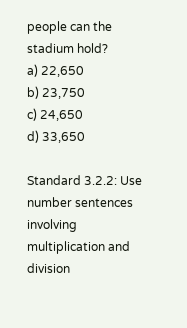people can the stadium hold?
a) 22,650
b) 23,750
c) 24,650
d) 33,650

Standard 3.2.2: Use number sentences involving multiplication and division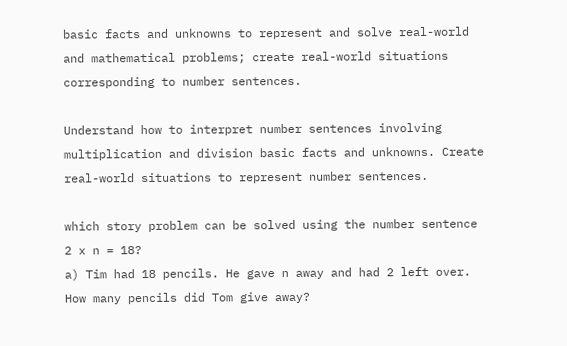basic facts and unknowns to represent and solve real-world and mathematical problems; create real-world situations corresponding to number sentences.

Understand how to interpret number sentences involving multiplication and division basic facts and unknowns. Create real-world situations to represent number sentences.

which story problem can be solved using the number sentence 2 x n = 18?
a) Tim had 18 pencils. He gave n away and had 2 left over. How many pencils did Tom give away?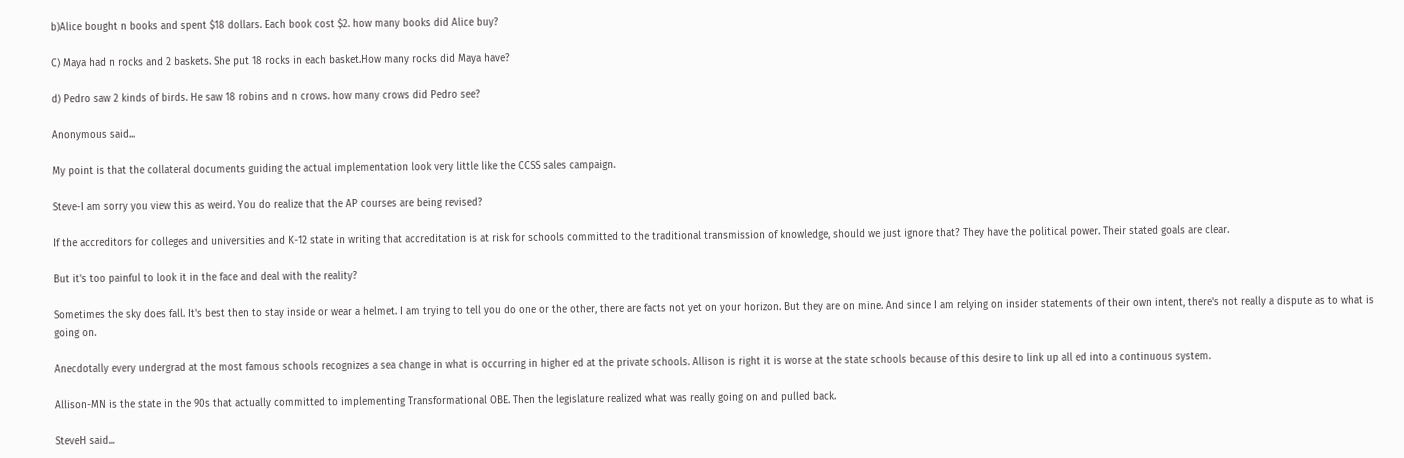b)Alice bought n books and spent $18 dollars. Each book cost $2. how many books did Alice buy?

C) Maya had n rocks and 2 baskets. She put 18 rocks in each basket.How many rocks did Maya have?

d) Pedro saw 2 kinds of birds. He saw 18 robins and n crows. how many crows did Pedro see?

Anonymous said...

My point is that the collateral documents guiding the actual implementation look very little like the CCSS sales campaign.

Steve-I am sorry you view this as weird. You do realize that the AP courses are being revised?

If the accreditors for colleges and universities and K-12 state in writing that accreditation is at risk for schools committed to the traditional transmission of knowledge, should we just ignore that? They have the political power. Their stated goals are clear.

But it's too painful to look it in the face and deal with the reality?

Sometimes the sky does fall. It's best then to stay inside or wear a helmet. I am trying to tell you do one or the other, there are facts not yet on your horizon. But they are on mine. And since I am relying on insider statements of their own intent, there's not really a dispute as to what is going on.

Anecdotally every undergrad at the most famous schools recognizes a sea change in what is occurring in higher ed at the private schools. Allison is right it is worse at the state schools because of this desire to link up all ed into a continuous system.

Allison-MN is the state in the 90s that actually committed to implementing Transformational OBE. Then the legislature realized what was really going on and pulled back.

SteveH said...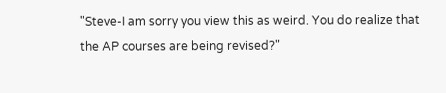"Steve-I am sorry you view this as weird. You do realize that the AP courses are being revised?"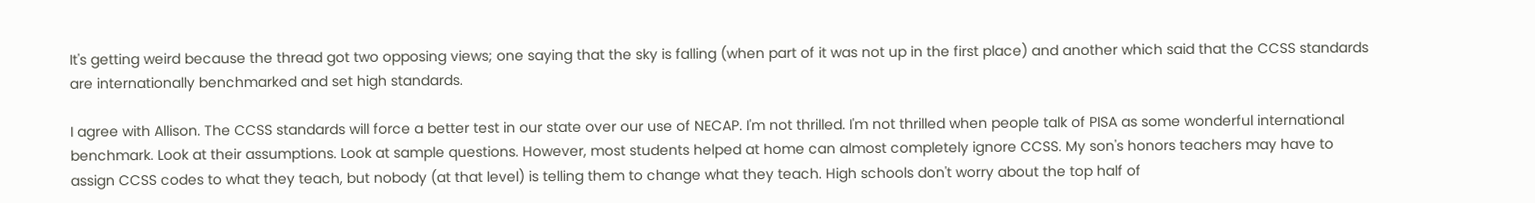It's getting weird because the thread got two opposing views; one saying that the sky is falling (when part of it was not up in the first place) and another which said that the CCSS standards are internationally benchmarked and set high standards.

I agree with Allison. The CCSS standards will force a better test in our state over our use of NECAP. I'm not thrilled. I'm not thrilled when people talk of PISA as some wonderful international benchmark. Look at their assumptions. Look at sample questions. However, most students helped at home can almost completely ignore CCSS. My son's honors teachers may have to assign CCSS codes to what they teach, but nobody (at that level) is telling them to change what they teach. High schools don't worry about the top half of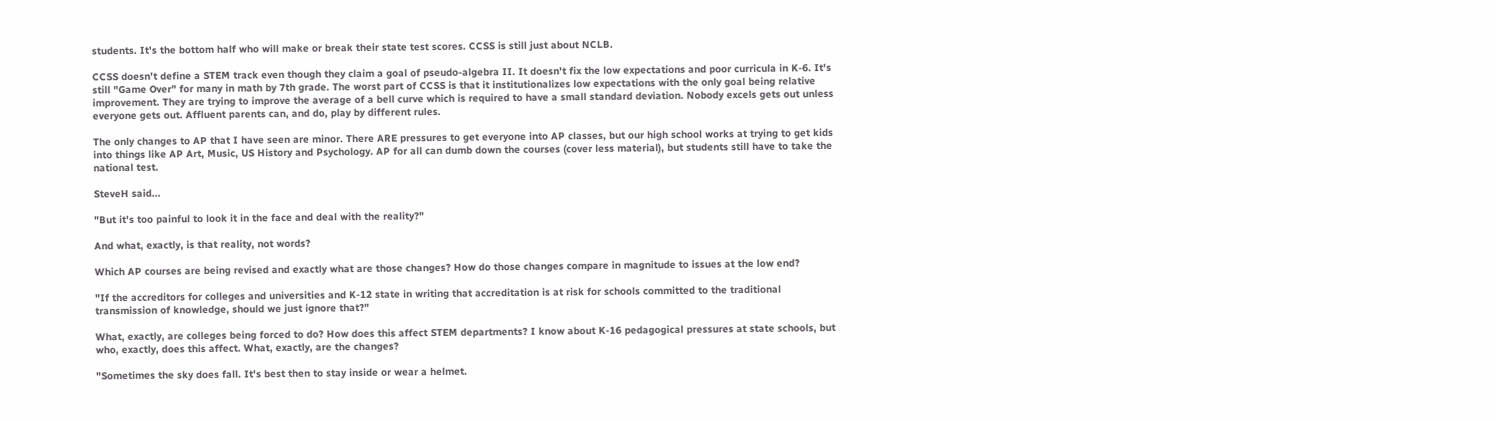students. It's the bottom half who will make or break their state test scores. CCSS is still just about NCLB.

CCSS doesn't define a STEM track even though they claim a goal of pseudo-algebra II. It doesn't fix the low expectations and poor curricula in K-6. It's still "Game Over" for many in math by 7th grade. The worst part of CCSS is that it institutionalizes low expectations with the only goal being relative improvement. They are trying to improve the average of a bell curve which is required to have a small standard deviation. Nobody excels gets out unless everyone gets out. Affluent parents can, and do, play by different rules.

The only changes to AP that I have seen are minor. There ARE pressures to get everyone into AP classes, but our high school works at trying to get kids into things like AP Art, Music, US History and Psychology. AP for all can dumb down the courses (cover less material), but students still have to take the national test.

SteveH said...

"But it's too painful to look it in the face and deal with the reality?"

And what, exactly, is that reality, not words?

Which AP courses are being revised and exactly what are those changes? How do those changes compare in magnitude to issues at the low end?

"If the accreditors for colleges and universities and K-12 state in writing that accreditation is at risk for schools committed to the traditional transmission of knowledge, should we just ignore that?"

What, exactly, are colleges being forced to do? How does this affect STEM departments? I know about K-16 pedagogical pressures at state schools, but who, exactly, does this affect. What, exactly, are the changes?

"Sometimes the sky does fall. It's best then to stay inside or wear a helmet.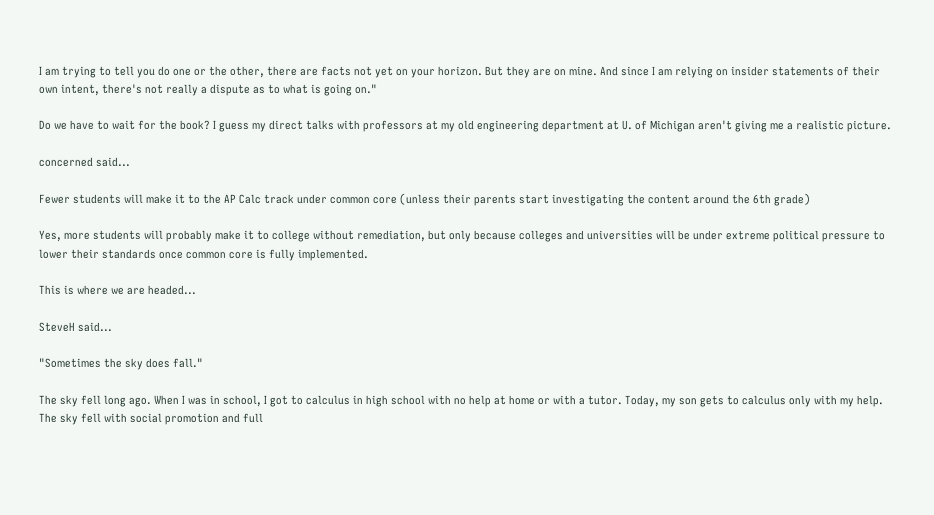I am trying to tell you do one or the other, there are facts not yet on your horizon. But they are on mine. And since I am relying on insider statements of their own intent, there's not really a dispute as to what is going on."

Do we have to wait for the book? I guess my direct talks with professors at my old engineering department at U. of Michigan aren't giving me a realistic picture.

concerned said...

Fewer students will make it to the AP Calc track under common core (unless their parents start investigating the content around the 6th grade)

Yes, more students will probably make it to college without remediation, but only because colleges and universities will be under extreme political pressure to lower their standards once common core is fully implemented.

This is where we are headed...

SteveH said...

"Sometimes the sky does fall."

The sky fell long ago. When I was in school, I got to calculus in high school with no help at home or with a tutor. Today, my son gets to calculus only with my help. The sky fell with social promotion and full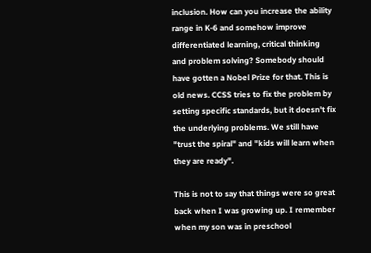inclusion. How can you increase the ability range in K-6 and somehow improve differentiated learning, critical thinking and problem solving? Somebody should have gotten a Nobel Prize for that. This is old news. CCSS tries to fix the problem by setting specific standards, but it doesn't fix the underlying problems. We still have "trust the spiral" and "kids will learn when they are ready".

This is not to say that things were so great back when I was growing up. I remember when my son was in preschool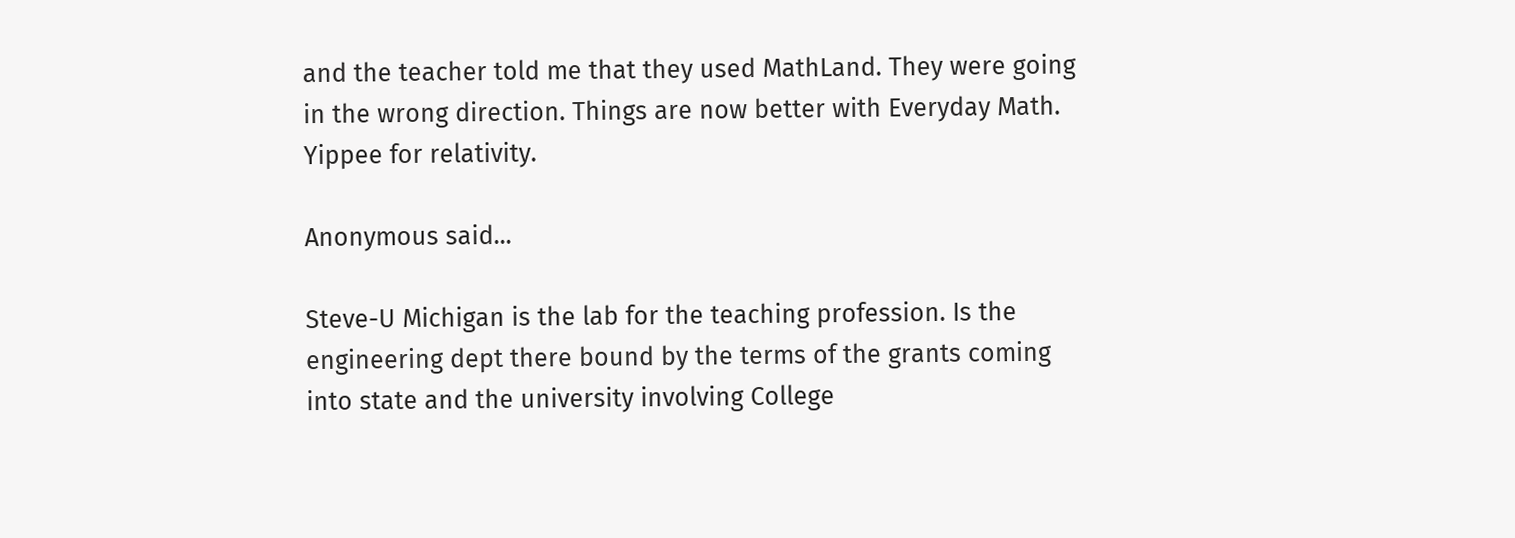and the teacher told me that they used MathLand. They were going in the wrong direction. Things are now better with Everyday Math. Yippee for relativity.

Anonymous said...

Steve-U Michigan is the lab for the teaching profession. Is the engineering dept there bound by the terms of the grants coming into state and the university involving College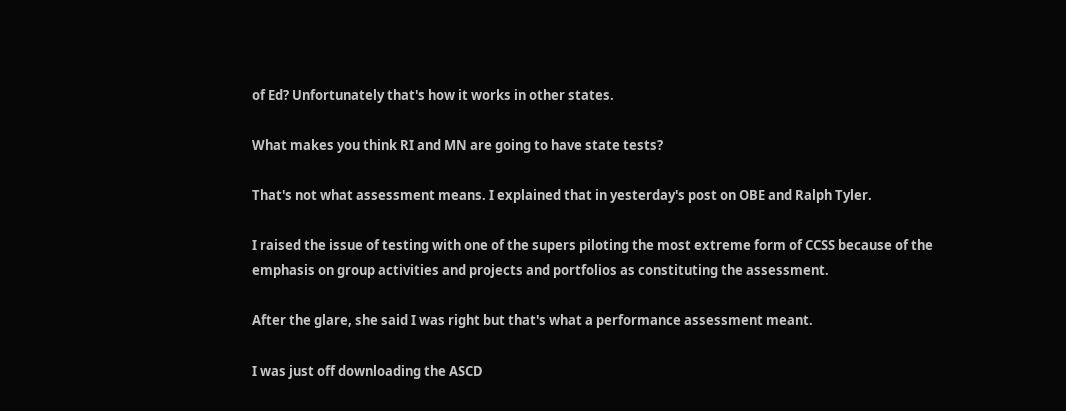of Ed? Unfortunately that's how it works in other states.

What makes you think RI and MN are going to have state tests?

That's not what assessment means. I explained that in yesterday's post on OBE and Ralph Tyler.

I raised the issue of testing with one of the supers piloting the most extreme form of CCSS because of the emphasis on group activities and projects and portfolios as constituting the assessment.

After the glare, she said I was right but that's what a performance assessment meant.

I was just off downloading the ASCD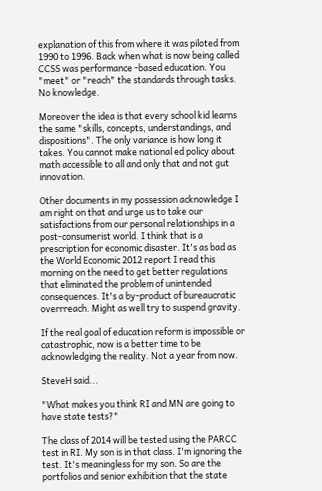explanation of this from where it was piloted from 1990 to 1996. Back when what is now being called CCSS was performance -based education. You "meet" or "reach" the standards through tasks. No knowledge.

Moreover the idea is that every school kid learns the same "skills, concepts, understandings, and dispositions". The only variance is how long it takes. You cannot make national ed policy about math accessible to all and only that and not gut innovation.

Other documents in my possession acknowledge I am right on that and urge us to take our satisfactions from our personal relationships in a post-consumerist world. I think that is a prescription for economic disaster. It's as bad as the World Economic 2012 report I read this morning on the need to get better regulations that eliminated the problem of unintended consequences. It's a by-product of bureaucratic overrreach. Might as well try to suspend gravity.

If the real goal of education reform is impossible or catastrophic, now is a better time to be acknowledging the reality. Not a year from now.

SteveH said...

"What makes you think RI and MN are going to have state tests?"

The class of 2014 will be tested using the PARCC test in RI. My son is in that class. I'm ignoring the test. It's meaningless for my son. So are the portfolios and senior exhibition that the state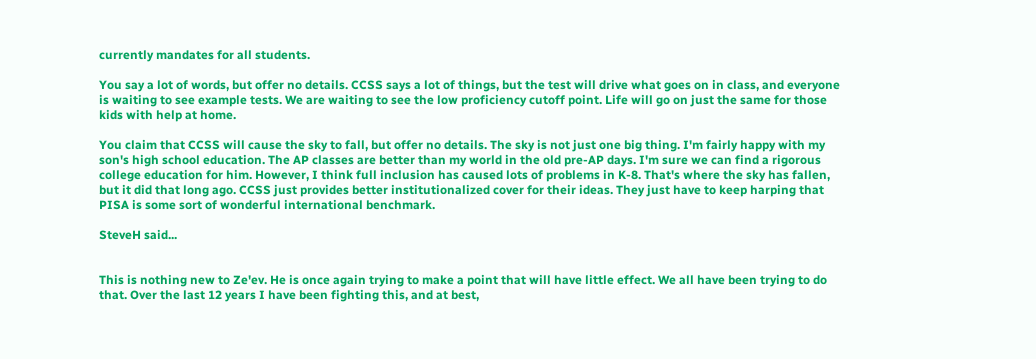currently mandates for all students.

You say a lot of words, but offer no details. CCSS says a lot of things, but the test will drive what goes on in class, and everyone is waiting to see example tests. We are waiting to see the low proficiency cutoff point. Life will go on just the same for those kids with help at home.

You claim that CCSS will cause the sky to fall, but offer no details. The sky is not just one big thing. I'm fairly happy with my son's high school education. The AP classes are better than my world in the old pre-AP days. I'm sure we can find a rigorous college education for him. However, I think full inclusion has caused lots of problems in K-8. That's where the sky has fallen, but it did that long ago. CCSS just provides better institutionalized cover for their ideas. They just have to keep harping that PISA is some sort of wonderful international benchmark.

SteveH said...


This is nothing new to Ze'ev. He is once again trying to make a point that will have little effect. We all have been trying to do that. Over the last 12 years I have been fighting this, and at best,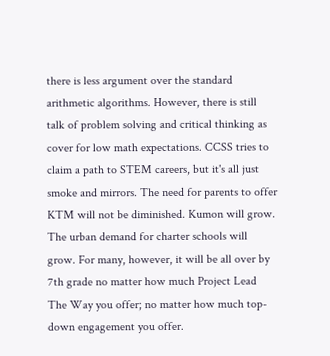there is less argument over the standard arithmetic algorithms. However, there is still talk of problem solving and critical thinking as cover for low math expectations. CCSS tries to claim a path to STEM careers, but it's all just smoke and mirrors. The need for parents to offer KTM will not be diminished. Kumon will grow. The urban demand for charter schools will grow. For many, however, it will be all over by 7th grade no matter how much Project Lead The Way you offer; no matter how much top-down engagement you offer.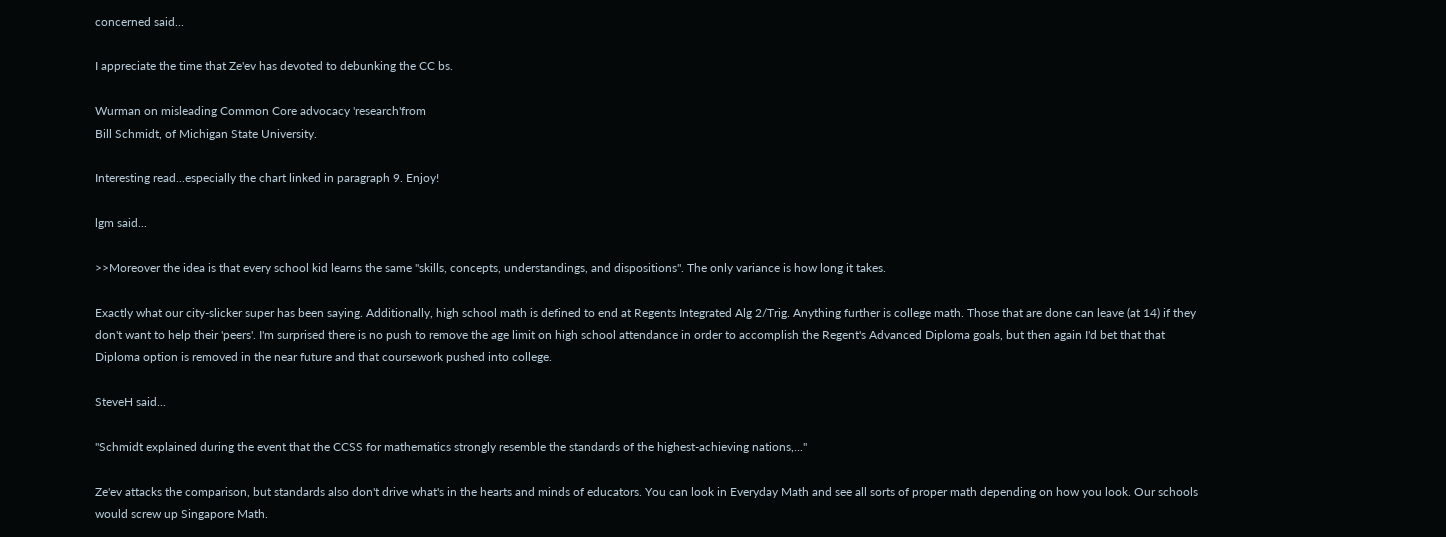concerned said...

I appreciate the time that Ze'ev has devoted to debunking the CC bs.

Wurman on misleading Common Core advocacy 'research'from
Bill Schmidt, of Michigan State University.

Interesting read...especially the chart linked in paragraph 9. Enjoy!

lgm said...

>>Moreover the idea is that every school kid learns the same "skills, concepts, understandings, and dispositions". The only variance is how long it takes.

Exactly what our city-slicker super has been saying. Additionally, high school math is defined to end at Regents Integrated Alg 2/Trig. Anything further is college math. Those that are done can leave (at 14) if they don't want to help their 'peers'. I'm surprised there is no push to remove the age limit on high school attendance in order to accomplish the Regent's Advanced Diploma goals, but then again I'd bet that that Diploma option is removed in the near future and that coursework pushed into college.

SteveH said...

"Schmidt explained during the event that the CCSS for mathematics strongly resemble the standards of the highest-achieving nations,..."

Ze'ev attacks the comparison, but standards also don't drive what's in the hearts and minds of educators. You can look in Everyday Math and see all sorts of proper math depending on how you look. Our schools would screw up Singapore Math.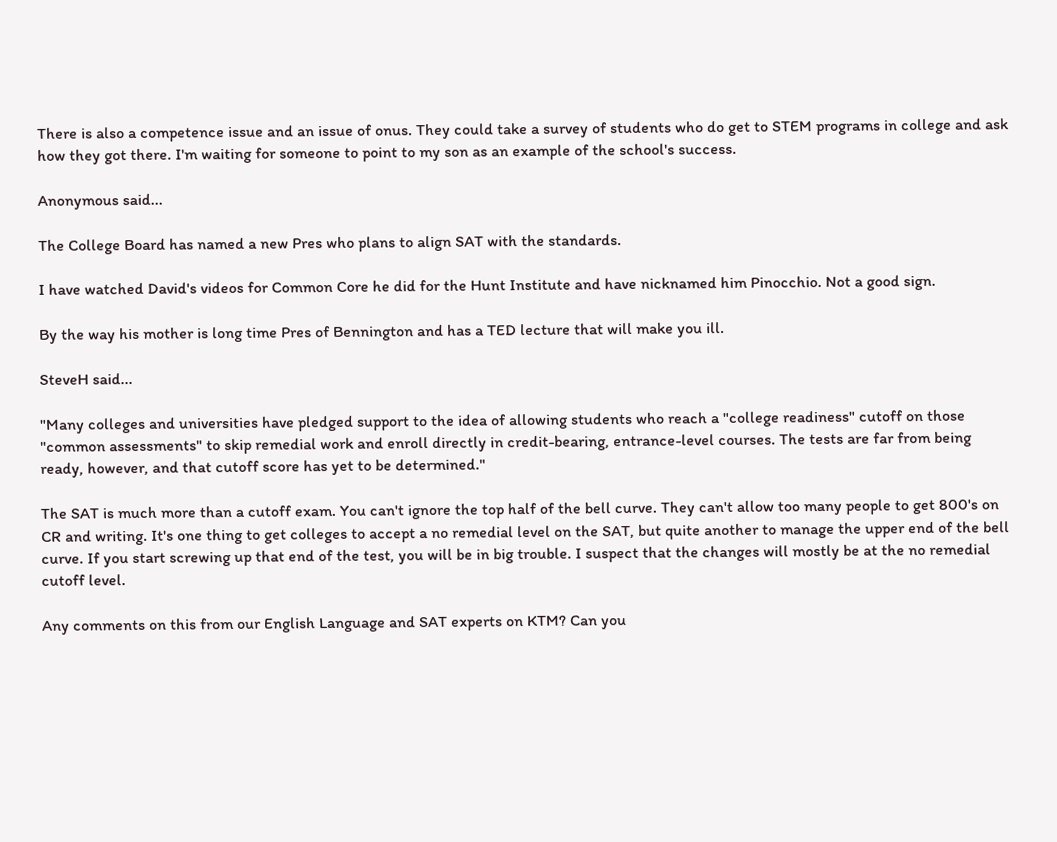There is also a competence issue and an issue of onus. They could take a survey of students who do get to STEM programs in college and ask how they got there. I'm waiting for someone to point to my son as an example of the school's success.

Anonymous said...

The College Board has named a new Pres who plans to align SAT with the standards.

I have watched David's videos for Common Core he did for the Hunt Institute and have nicknamed him Pinocchio. Not a good sign.

By the way his mother is long time Pres of Bennington and has a TED lecture that will make you ill.

SteveH said...

"Many colleges and universities have pledged support to the idea of allowing students who reach a "college readiness" cutoff on those "common assessments" to skip remedial work and enroll directly in credit-bearing, entrance-level courses. The tests are far from being ready, however, and that cutoff score has yet to be determined."

The SAT is much more than a cutoff exam. You can't ignore the top half of the bell curve. They can't allow too many people to get 800's on CR and writing. It's one thing to get colleges to accept a no remedial level on the SAT, but quite another to manage the upper end of the bell curve. If you start screwing up that end of the test, you will be in big trouble. I suspect that the changes will mostly be at the no remedial cutoff level.

Any comments on this from our English Language and SAT experts on KTM? Can you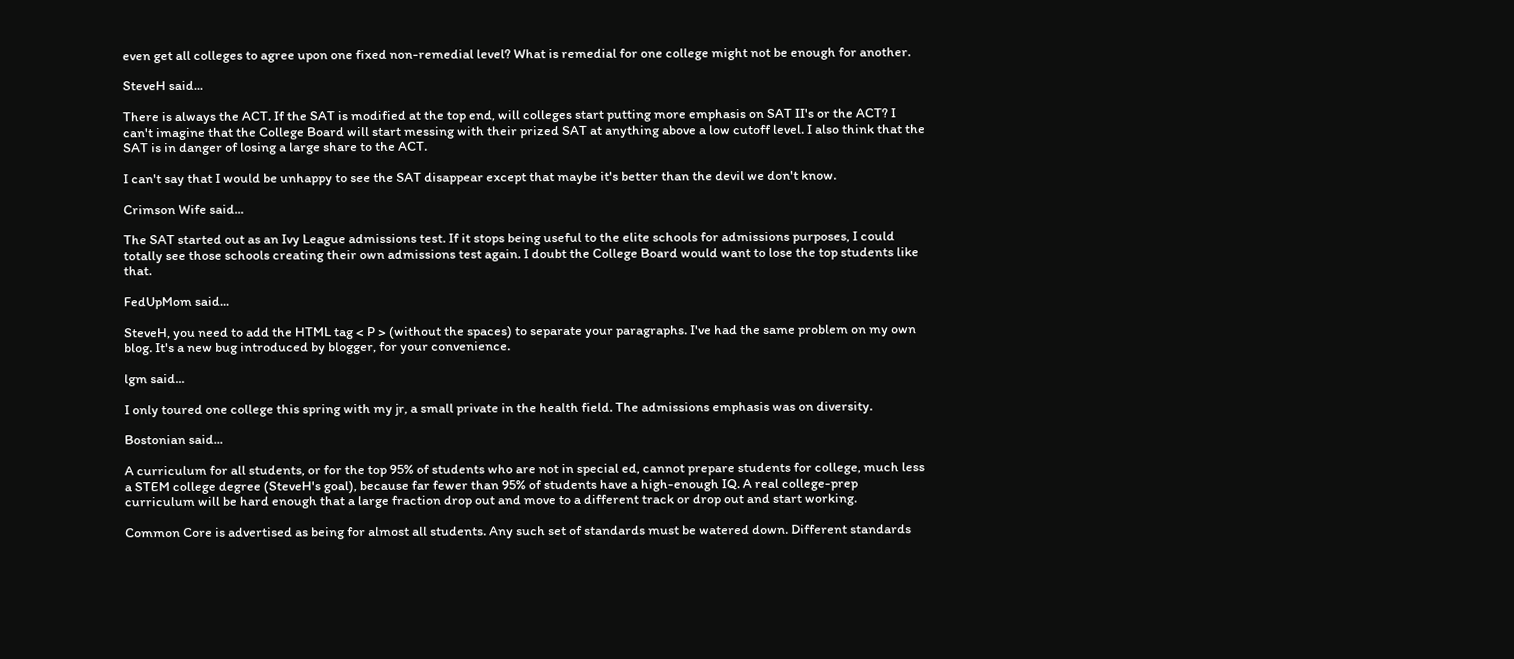even get all colleges to agree upon one fixed non-remedial level? What is remedial for one college might not be enough for another.

SteveH said...

There is always the ACT. If the SAT is modified at the top end, will colleges start putting more emphasis on SAT II's or the ACT? I can't imagine that the College Board will start messing with their prized SAT at anything above a low cutoff level. I also think that the SAT is in danger of losing a large share to the ACT.

I can't say that I would be unhappy to see the SAT disappear except that maybe it's better than the devil we don't know.

Crimson Wife said...

The SAT started out as an Ivy League admissions test. If it stops being useful to the elite schools for admissions purposes, I could totally see those schools creating their own admissions test again. I doubt the College Board would want to lose the top students like that.

FedUpMom said...

SteveH, you need to add the HTML tag < P > (without the spaces) to separate your paragraphs. I've had the same problem on my own blog. It's a new bug introduced by blogger, for your convenience.

lgm said...

I only toured one college this spring with my jr, a small private in the health field. The admissions emphasis was on diversity.

Bostonian said...

A curriculum for all students, or for the top 95% of students who are not in special ed, cannot prepare students for college, much less a STEM college degree (SteveH's goal), because far fewer than 95% of students have a high-enough IQ. A real college-prep curriculum will be hard enough that a large fraction drop out and move to a different track or drop out and start working.

Common Core is advertised as being for almost all students. Any such set of standards must be watered down. Different standards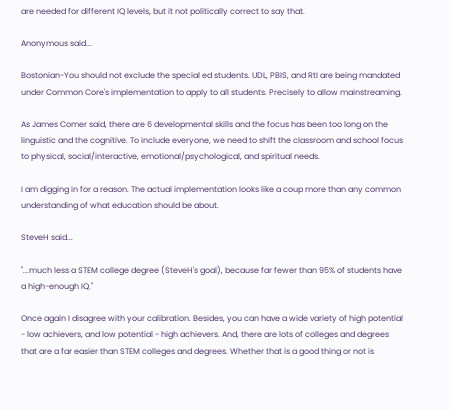are needed for different IQ levels, but it not politically correct to say that.

Anonymous said...

Bostonian-You should not exclude the special ed students. UDL, PBIS, and RtI are being mandated under Common Core's implementation to apply to all students. Precisely to allow mainstreaming.

As James Comer said, there are 6 developmental skills and the focus has been too long on the linguistic and the cognitive. To include everyone, we need to shift the classroom and school focus to physical, social/interactive, emotional/psychological, and spiritual needs.

I am digging in for a reason. The actual implementation looks like a coup more than any common understanding of what education should be about.

SteveH said...

"...much less a STEM college degree (SteveH's goal), because far fewer than 95% of students have a high-enough IQ."

Once again I disagree with your calibration. Besides, you can have a wide variety of high potential - low achievers, and low potential - high achievers. And, there are lots of colleges and degrees that are a far easier than STEM colleges and degrees. Whether that is a good thing or not is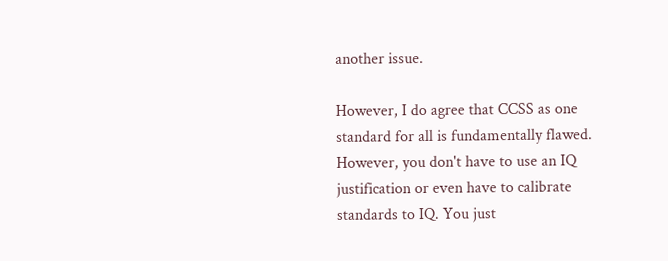another issue.

However, I do agree that CCSS as one standard for all is fundamentally flawed. However, you don't have to use an IQ justification or even have to calibrate standards to IQ. You just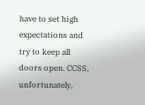have to set high expectations and try to keep all doors open. CCSS, unfortunately,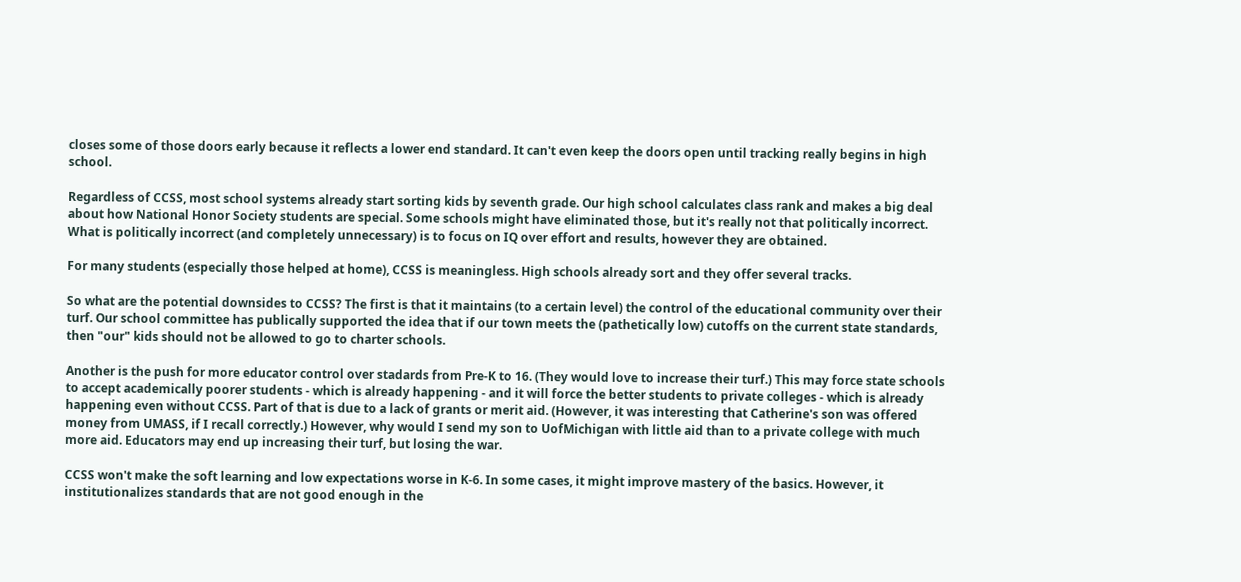closes some of those doors early because it reflects a lower end standard. It can't even keep the doors open until tracking really begins in high school.

Regardless of CCSS, most school systems already start sorting kids by seventh grade. Our high school calculates class rank and makes a big deal about how National Honor Society students are special. Some schools might have eliminated those, but it's really not that politically incorrect. What is politically incorrect (and completely unnecessary) is to focus on IQ over effort and results, however they are obtained.

For many students (especially those helped at home), CCSS is meaningless. High schools already sort and they offer several tracks.

So what are the potential downsides to CCSS? The first is that it maintains (to a certain level) the control of the educational community over their turf. Our school committee has publically supported the idea that if our town meets the (pathetically low) cutoffs on the current state standards, then "our" kids should not be allowed to go to charter schools.

Another is the push for more educator control over stadards from Pre-K to 16. (They would love to increase their turf.) This may force state schools to accept academically poorer students - which is already happening - and it will force the better students to private colleges - which is already happening even without CCSS. Part of that is due to a lack of grants or merit aid. (However, it was interesting that Catherine's son was offered money from UMASS, if I recall correctly.) However, why would I send my son to UofMichigan with little aid than to a private college with much more aid. Educators may end up increasing their turf, but losing the war.

CCSS won't make the soft learning and low expectations worse in K-6. In some cases, it might improve mastery of the basics. However, it institutionalizes standards that are not good enough in the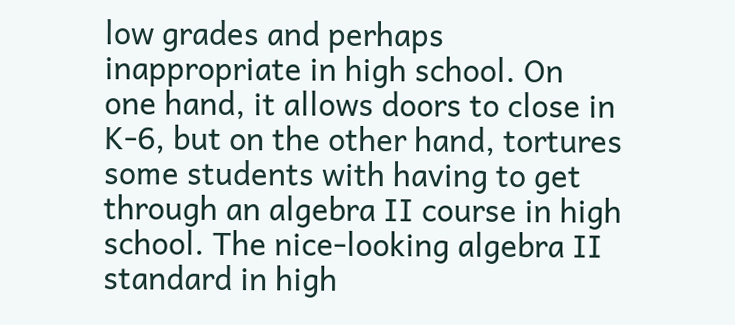low grades and perhaps inappropriate in high school. On one hand, it allows doors to close in K-6, but on the other hand, tortures some students with having to get through an algebra II course in high school. The nice-looking algebra II standard in high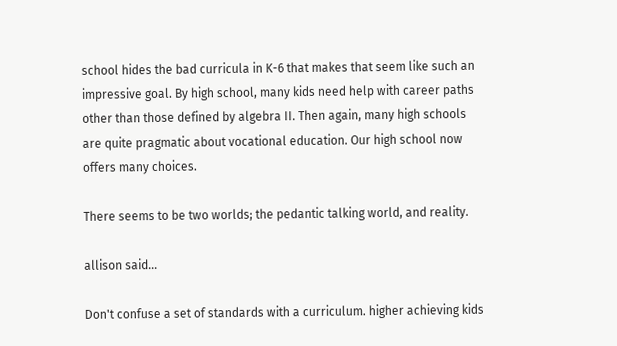school hides the bad curricula in K-6 that makes that seem like such an impressive goal. By high school, many kids need help with career paths other than those defined by algebra II. Then again, many high schools are quite pragmatic about vocational education. Our high school now offers many choices.

There seems to be two worlds; the pedantic talking world, and reality.

allison said...

Don't confuse a set of standards with a curriculum. higher achieving kids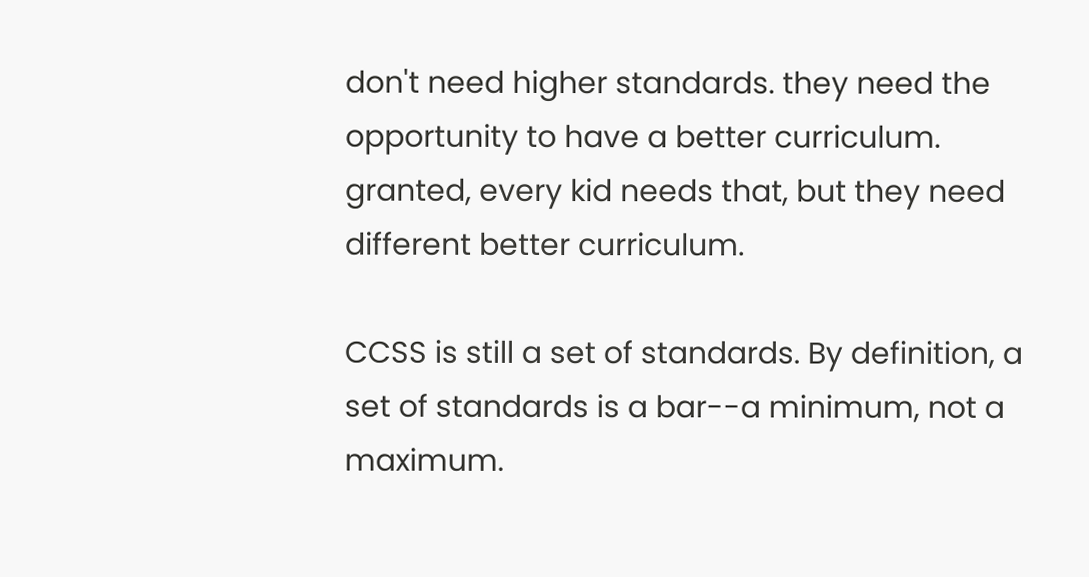don't need higher standards. they need the opportunity to have a better curriculum. granted, every kid needs that, but they need different better curriculum.

CCSS is still a set of standards. By definition, a set of standards is a bar--a minimum, not a maximum.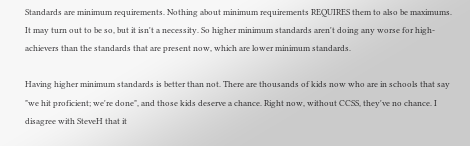Standards are minimum requirements. Nothing about minimum requirements REQUIRES them to also be maximums. It may turn out to be so, but it isn't a necessity. So higher minimum standards aren't doing any worse for high-achievers than the standards that are present now, which are lower minimum standards.

Having higher minimum standards is better than not. There are thousands of kids now who are in schools that say "we hit proficient; we're done", and those kids deserve a chance. Right now, without CCSS, they've no chance. I disagree with SteveH that it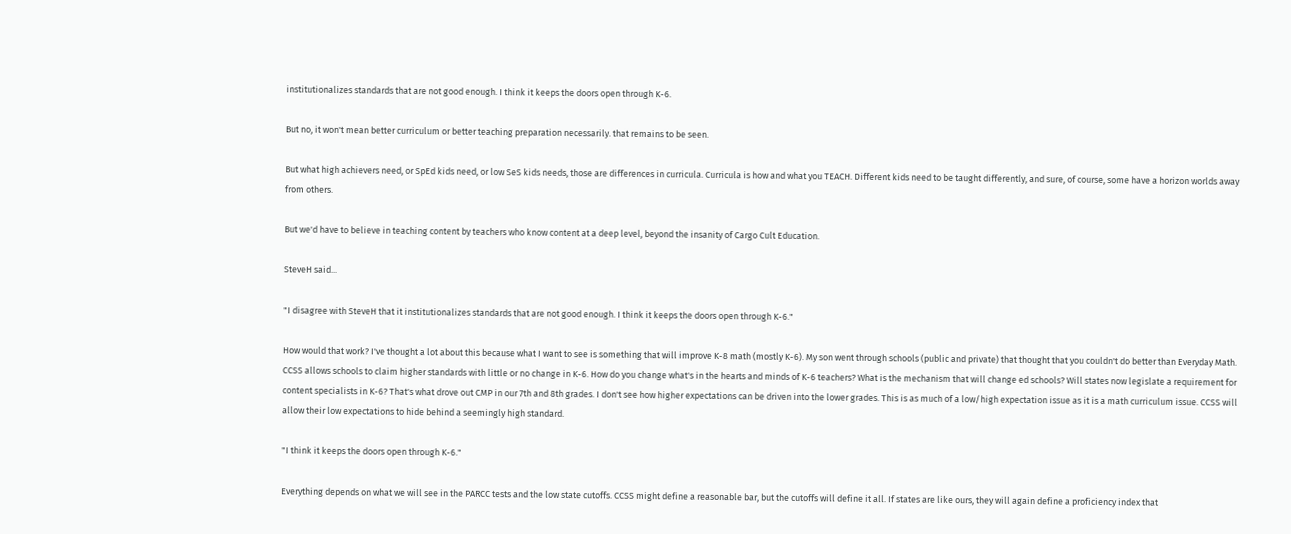institutionalizes standards that are not good enough. I think it keeps the doors open through K-6.

But no, it won't mean better curriculum or better teaching preparation necessarily. that remains to be seen.

But what high achievers need, or SpEd kids need, or low SeS kids needs, those are differences in curricula. Curricula is how and what you TEACH. Different kids need to be taught differently, and sure, of course, some have a horizon worlds away from others.

But we'd have to believe in teaching content by teachers who know content at a deep level, beyond the insanity of Cargo Cult Education.

SteveH said...

"I disagree with SteveH that it institutionalizes standards that are not good enough. I think it keeps the doors open through K-6."

How would that work? I've thought a lot about this because what I want to see is something that will improve K-8 math (mostly K-6). My son went through schools (public and private) that thought that you couldn't do better than Everyday Math. CCSS allows schools to claim higher standards with little or no change in K-6. How do you change what's in the hearts and minds of K-6 teachers? What is the mechanism that will change ed schools? Will states now legislate a requirement for content specialists in K-6? That's what drove out CMP in our 7th and 8th grades. I don't see how higher expectations can be driven into the lower grades. This is as much of a low/high expectation issue as it is a math curriculum issue. CCSS will allow their low expectations to hide behind a seemingly high standard.

"I think it keeps the doors open through K-6."

Everything depends on what we will see in the PARCC tests and the low state cutoffs. CCSS might define a reasonable bar, but the cutoffs will define it all. If states are like ours, they will again define a proficiency index that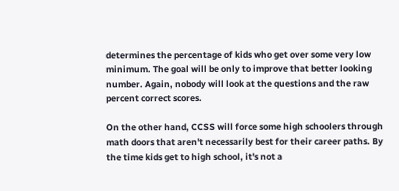determines the percentage of kids who get over some very low minimum. The goal will be only to improve that better looking number. Again, nobody will look at the questions and the raw percent correct scores.

On the other hand, CCSS will force some high schoolers through math doors that aren't necessarily best for their career paths. By the time kids get to high school, it's not a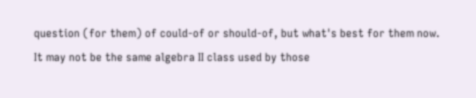question (for them) of could-of or should-of, but what's best for them now. It may not be the same algebra II class used by those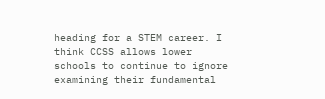heading for a STEM career. I think CCSS allows lower schools to continue to ignore examining their fundamental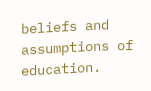beliefs and assumptions of education.